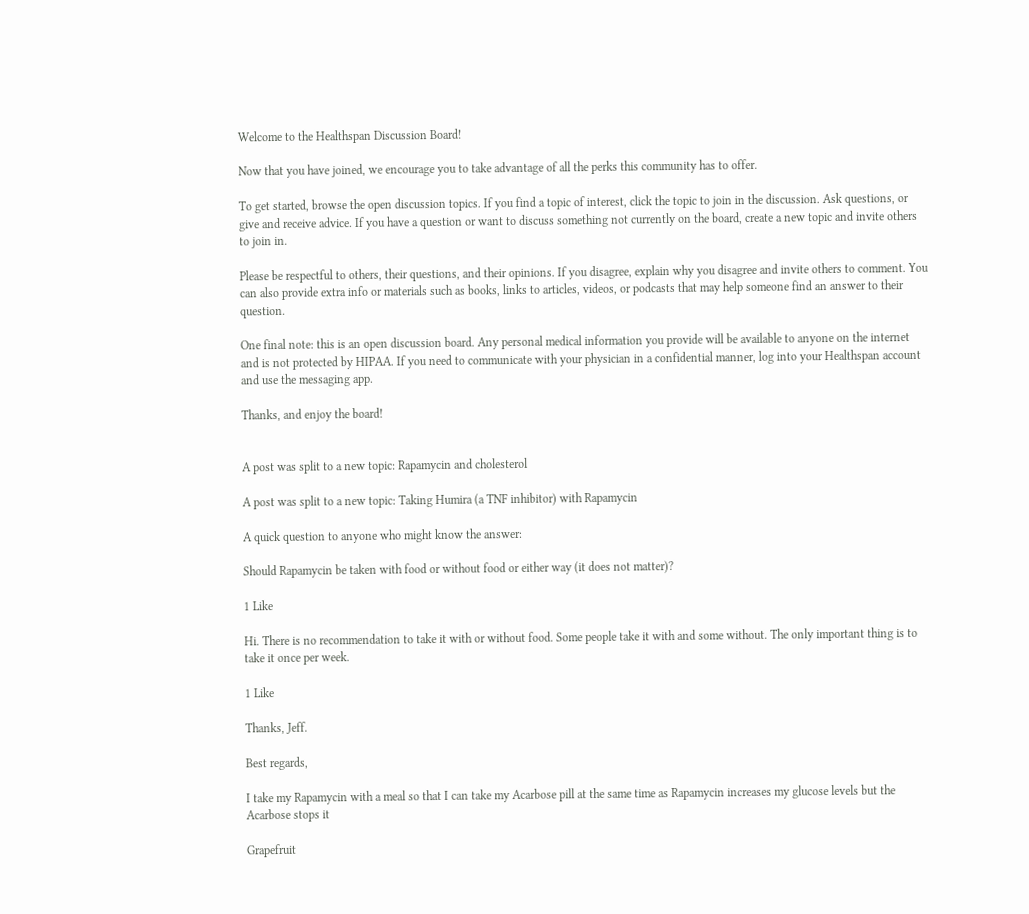Welcome to the Healthspan Discussion Board!

Now that you have joined, we encourage you to take advantage of all the perks this community has to offer.

To get started, browse the open discussion topics. If you find a topic of interest, click the topic to join in the discussion. Ask questions, or give and receive advice. If you have a question or want to discuss something not currently on the board, create a new topic and invite others to join in.

Please be respectful to others, their questions, and their opinions. If you disagree, explain why you disagree and invite others to comment. You can also provide extra info or materials such as books, links to articles, videos, or podcasts that may help someone find an answer to their question.

One final note: this is an open discussion board. Any personal medical information you provide will be available to anyone on the internet and is not protected by HIPAA. If you need to communicate with your physician in a confidential manner, log into your Healthspan account and use the messaging app.

Thanks, and enjoy the board!


A post was split to a new topic: Rapamycin and cholesterol

A post was split to a new topic: Taking Humira (a TNF inhibitor) with Rapamycin

A quick question to anyone who might know the answer:

Should Rapamycin be taken with food or without food or either way (it does not matter)?

1 Like

Hi. There is no recommendation to take it with or without food. Some people take it with and some without. The only important thing is to take it once per week.

1 Like

Thanks, Jeff.

Best regards,

I take my Rapamycin with a meal so that I can take my Acarbose pill at the same time as Rapamycin increases my glucose levels but the Acarbose stops it

Grapefruit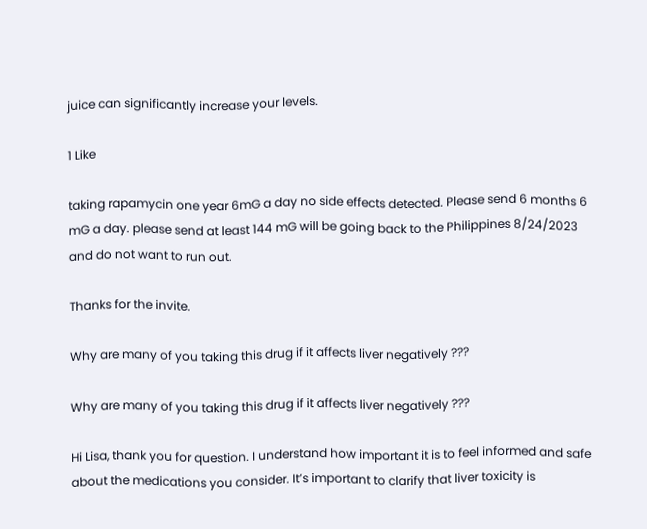juice can significantly increase your levels.

1 Like

taking rapamycin one year 6mG a day no side effects detected. Please send 6 months 6 mG a day. please send at least 144 mG will be going back to the Philippines 8/24/2023 and do not want to run out.

Thanks for the invite.

Why are many of you taking this drug if it affects liver negatively ???

Why are many of you taking this drug if it affects liver negatively ???

Hi Lisa, thank you for question. I understand how important it is to feel informed and safe about the medications you consider. It’s important to clarify that liver toxicity is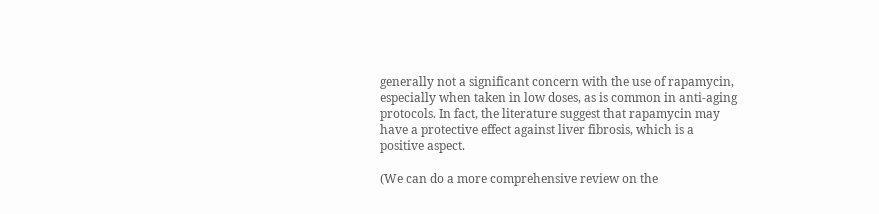generally not a significant concern with the use of rapamycin, especially when taken in low doses, as is common in anti-aging protocols. In fact, the literature suggest that rapamycin may have a protective effect against liver fibrosis, which is a positive aspect.

(We can do a more comprehensive review on the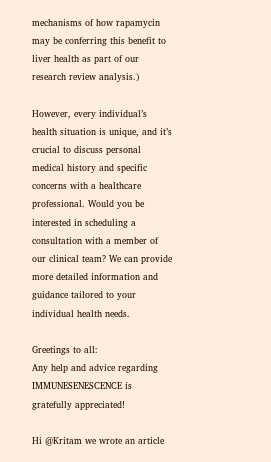mechanisms of how rapamycin may be conferring this benefit to liver health as part of our research review analysis.)

However, every individual’s health situation is unique, and it’s crucial to discuss personal medical history and specific concerns with a healthcare professional. Would you be interested in scheduling a consultation with a member of our clinical team? We can provide more detailed information and guidance tailored to your individual health needs.

Greetings to all:
Any help and advice regarding IMMUNESENESCENCE is gratefully appreciated!

Hi @Kritam we wrote an article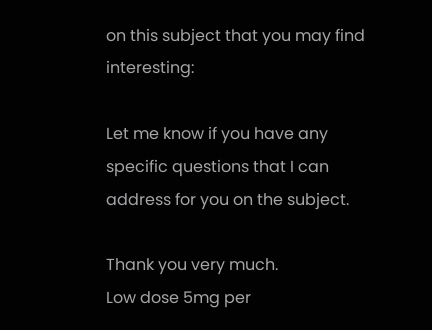on this subject that you may find interesting:

Let me know if you have any specific questions that I can address for you on the subject.

Thank you very much.
Low dose 5mg per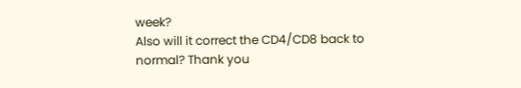week?
Also will it correct the CD4/CD8 back to normal? Thank you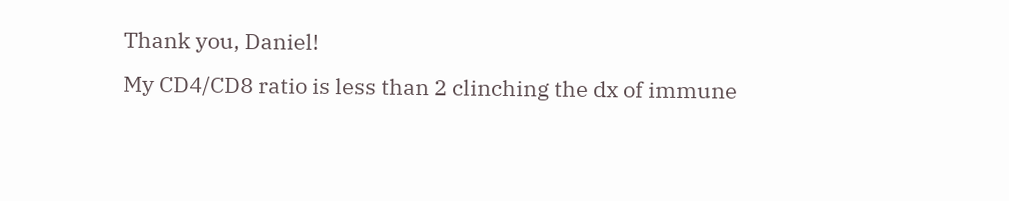Thank you, Daniel!
My CD4/CD8 ratio is less than 2 clinching the dx of immune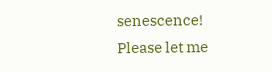senescence!
Please let me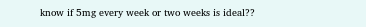know if 5mg every week or two weeks is ideal??